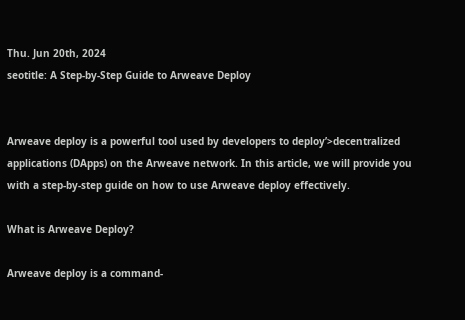Thu. Jun 20th, 2024
seotitle: A Step-by-Step Guide to Arweave Deploy


Arweave deploy is a powerful tool used by developers to deploy’>decentralized applications (DApps) on the Arweave network. In this article, we will provide you with a step-by-step guide on how to use Arweave deploy effectively.

What is Arweave Deploy?

Arweave deploy is a command-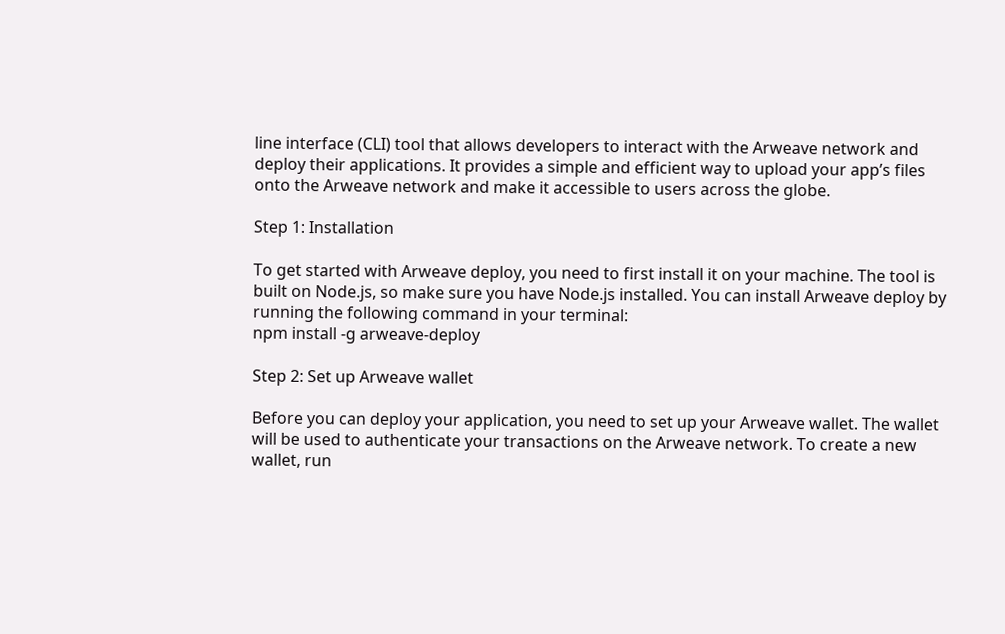line interface (CLI) tool that allows developers to interact with the Arweave network and deploy their applications. It provides a simple and efficient way to upload your app’s files onto the Arweave network and make it accessible to users across the globe.

Step 1: Installation

To get started with Arweave deploy, you need to first install it on your machine. The tool is built on Node.js, so make sure you have Node.js installed. You can install Arweave deploy by running the following command in your terminal:
npm install -g arweave-deploy

Step 2: Set up Arweave wallet

Before you can deploy your application, you need to set up your Arweave wallet. The wallet will be used to authenticate your transactions on the Arweave network. To create a new wallet, run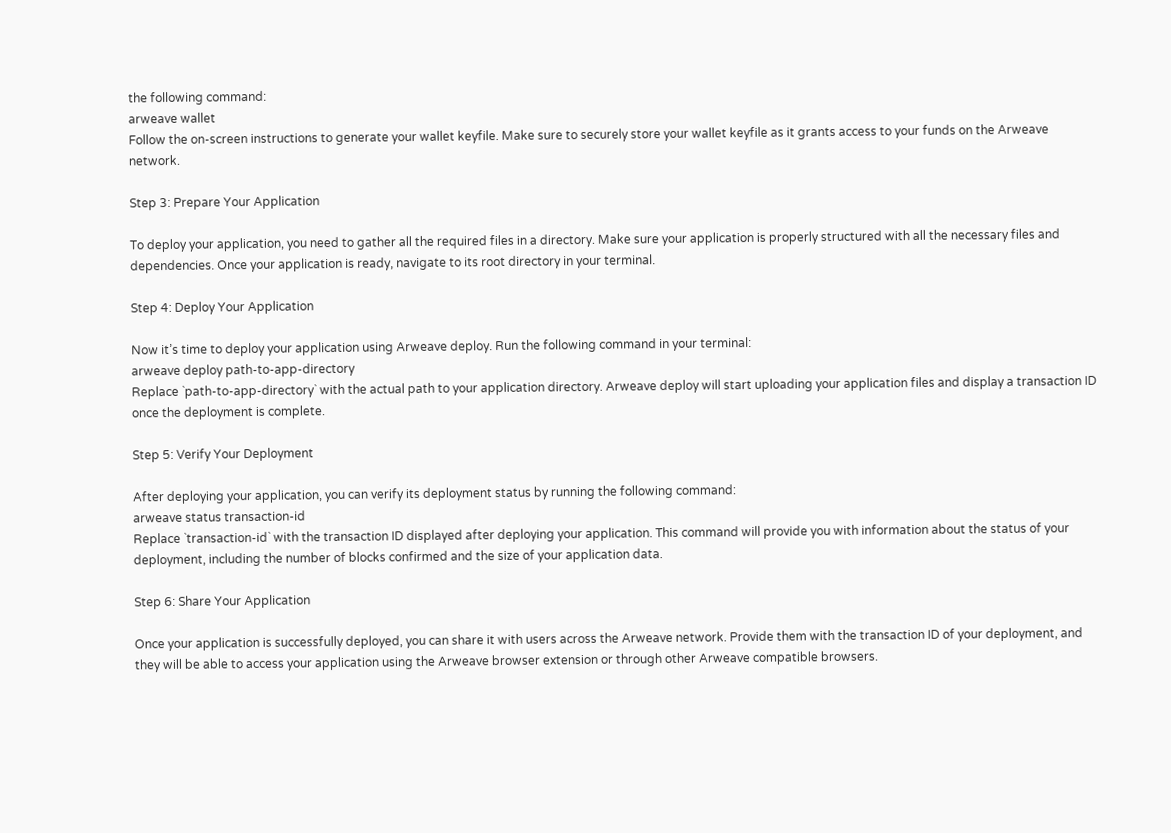the following command:
arweave wallet
Follow the on-screen instructions to generate your wallet keyfile. Make sure to securely store your wallet keyfile as it grants access to your funds on the Arweave network.

Step 3: Prepare Your Application

To deploy your application, you need to gather all the required files in a directory. Make sure your application is properly structured with all the necessary files and dependencies. Once your application is ready, navigate to its root directory in your terminal.

Step 4: Deploy Your Application

Now it’s time to deploy your application using Arweave deploy. Run the following command in your terminal:
arweave deploy path-to-app-directory
Replace `path-to-app-directory` with the actual path to your application directory. Arweave deploy will start uploading your application files and display a transaction ID once the deployment is complete.

Step 5: Verify Your Deployment

After deploying your application, you can verify its deployment status by running the following command:
arweave status transaction-id
Replace `transaction-id` with the transaction ID displayed after deploying your application. This command will provide you with information about the status of your deployment, including the number of blocks confirmed and the size of your application data.

Step 6: Share Your Application

Once your application is successfully deployed, you can share it with users across the Arweave network. Provide them with the transaction ID of your deployment, and they will be able to access your application using the Arweave browser extension or through other Arweave compatible browsers.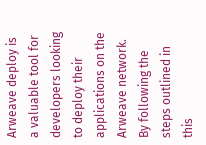Arweave deploy is a valuable tool for developers looking to deploy their applications on the Arweave network. By following the steps outlined in this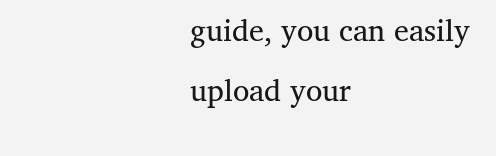guide, you can easily upload your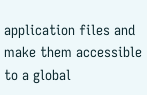application files and make them accessible to a global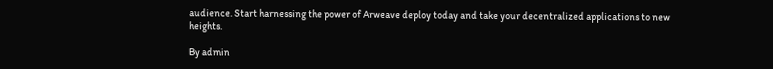audience. Start harnessing the power of Arweave deploy today and take your decentralized applications to new heights.

By admin